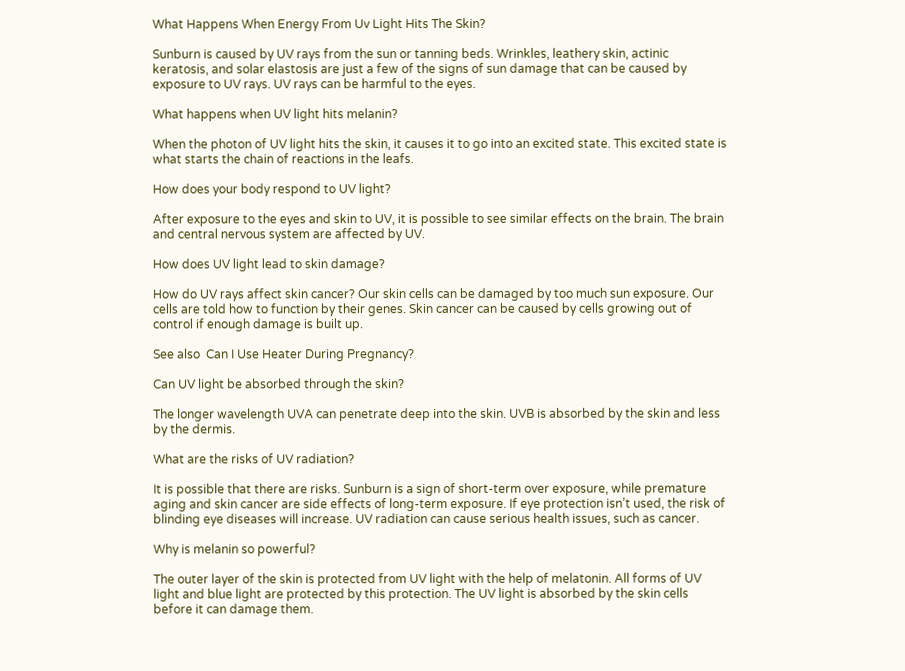What Happens When Energy From Uv Light Hits The Skin?

Sunburn is caused by UV rays from the sun or tanning beds. Wrinkles, leathery skin, actinic keratosis, and solar elastosis are just a few of the signs of sun damage that can be caused by exposure to UV rays. UV rays can be harmful to the eyes.

What happens when UV light hits melanin?

When the photon of UV light hits the skin, it causes it to go into an excited state. This excited state is what starts the chain of reactions in the leafs.

How does your body respond to UV light?

After exposure to the eyes and skin to UV, it is possible to see similar effects on the brain. The brain and central nervous system are affected by UV.

How does UV light lead to skin damage?

How do UV rays affect skin cancer? Our skin cells can be damaged by too much sun exposure. Our cells are told how to function by their genes. Skin cancer can be caused by cells growing out of control if enough damage is built up.

See also  Can I Use Heater During Pregnancy?

Can UV light be absorbed through the skin?

The longer wavelength UVA can penetrate deep into the skin. UVB is absorbed by the skin and less by the dermis.

What are the risks of UV radiation?

It is possible that there are risks. Sunburn is a sign of short-term over exposure, while premature aging and skin cancer are side effects of long-term exposure. If eye protection isn’t used, the risk of blinding eye diseases will increase. UV radiation can cause serious health issues, such as cancer.

Why is melanin so powerful?

The outer layer of the skin is protected from UV light with the help of melatonin. All forms of UV light and blue light are protected by this protection. The UV light is absorbed by the skin cells before it can damage them.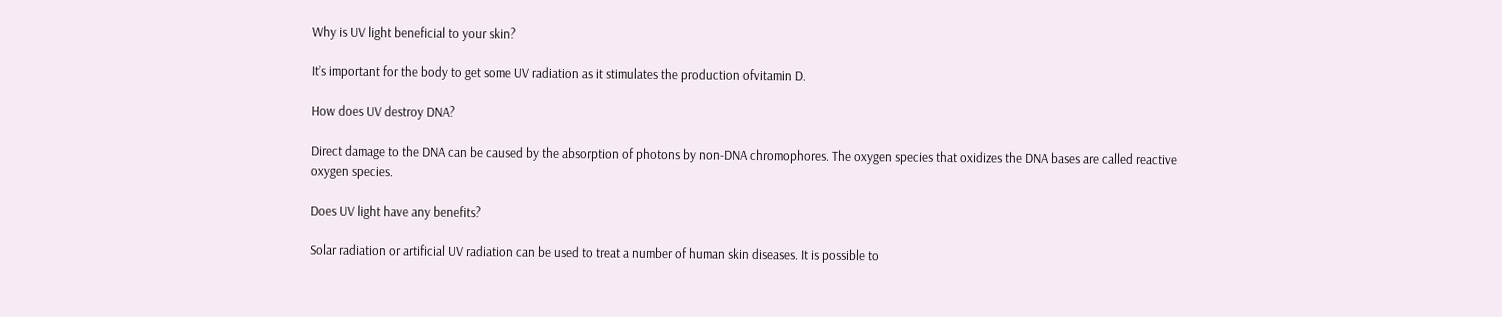Why is UV light beneficial to your skin?

It’s important for the body to get some UV radiation as it stimulates the production ofvitamin D.

How does UV destroy DNA?

Direct damage to the DNA can be caused by the absorption of photons by non-DNA chromophores. The oxygen species that oxidizes the DNA bases are called reactive oxygen species.

Does UV light have any benefits?

Solar radiation or artificial UV radiation can be used to treat a number of human skin diseases. It is possible to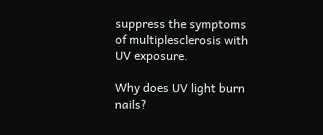suppress the symptoms of multiplesclerosis with UV exposure.

Why does UV light burn nails?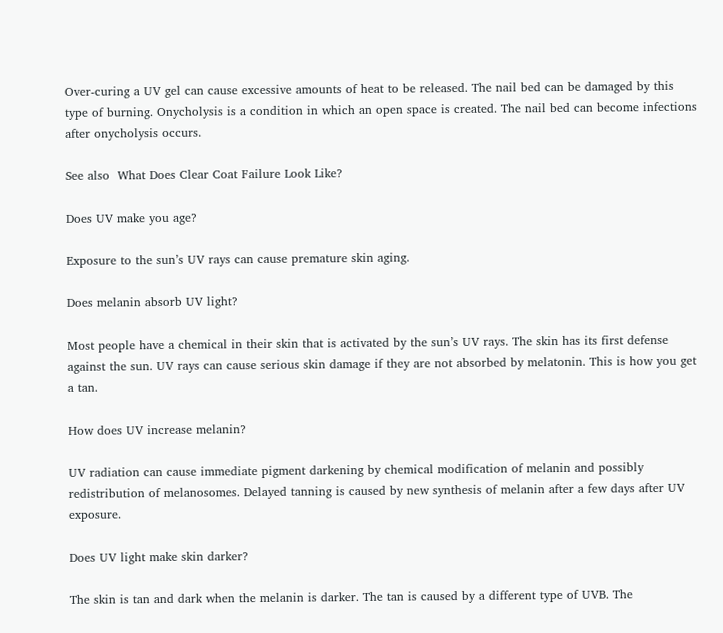Over-curing a UV gel can cause excessive amounts of heat to be released. The nail bed can be damaged by this type of burning. Onycholysis is a condition in which an open space is created. The nail bed can become infections after onycholysis occurs.

See also  What Does Clear Coat Failure Look Like?

Does UV make you age?

Exposure to the sun’s UV rays can cause premature skin aging.

Does melanin absorb UV light?

Most people have a chemical in their skin that is activated by the sun’s UV rays. The skin has its first defense against the sun. UV rays can cause serious skin damage if they are not absorbed by melatonin. This is how you get a tan.

How does UV increase melanin?

UV radiation can cause immediate pigment darkening by chemical modification of melanin and possibly redistribution of melanosomes. Delayed tanning is caused by new synthesis of melanin after a few days after UV exposure.

Does UV light make skin darker?

The skin is tan and dark when the melanin is darker. The tan is caused by a different type of UVB. The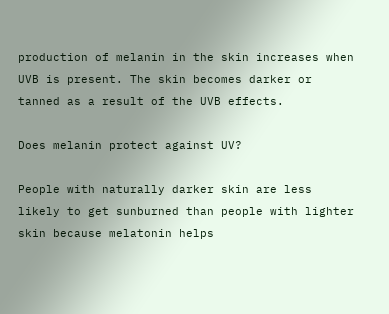production of melanin in the skin increases when UVB is present. The skin becomes darker or tanned as a result of the UVB effects.

Does melanin protect against UV?

People with naturally darker skin are less likely to get sunburned than people with lighter skin because melatonin helps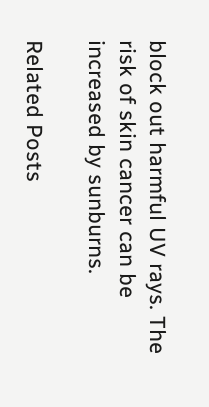block out harmful UV rays. The risk of skin cancer can be increased by sunburns.

Related Posts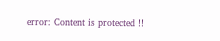error: Content is protected !!